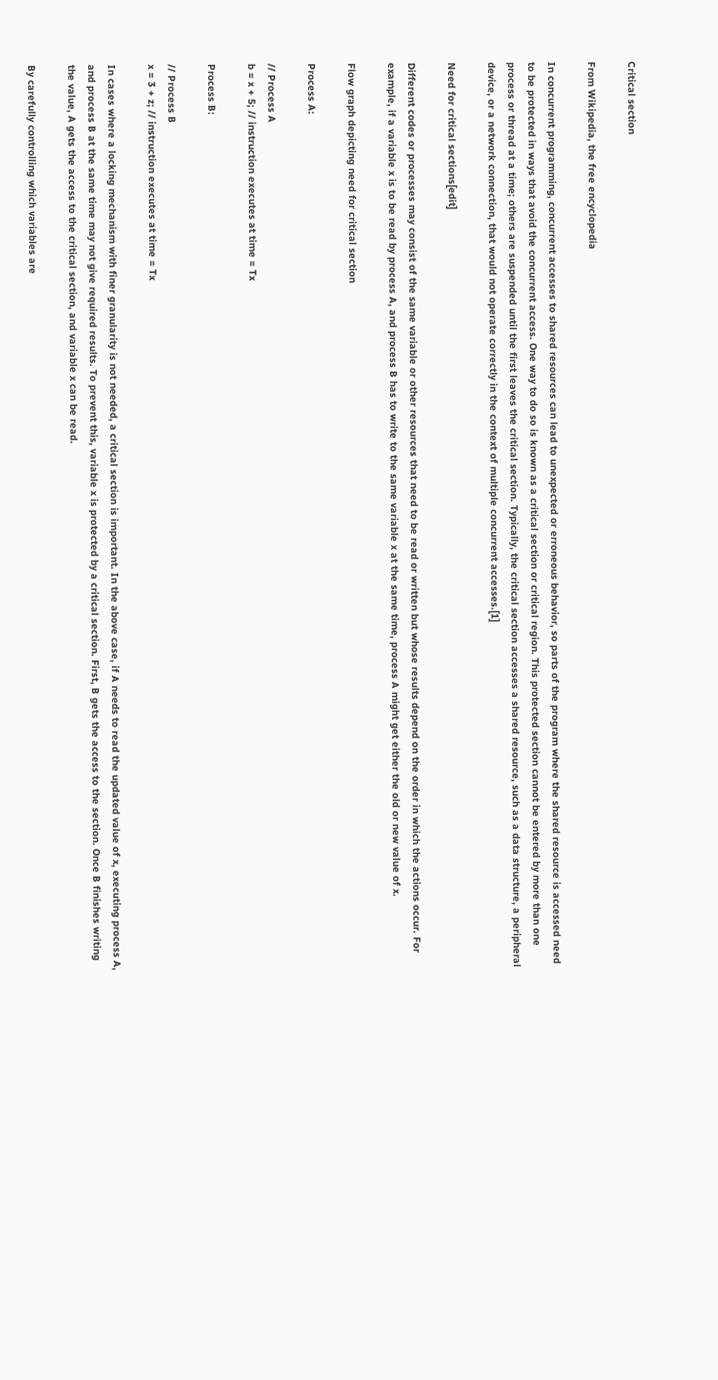Critical section

From Wikipedia, the free encyclopedia

In concurrent programming, concurrent accesses to shared resources can lead to unexpected or erroneous behavior, so parts of the program where the shared resource is accessed need to be protected in ways that avoid the concurrent access. One way to do so is known as a critical section or critical region. This protected section cannot be entered by more than one process or thread at a time; others are suspended until the first leaves the critical section. Typically, the critical section accesses a shared resource, such as a data structure, a peripheral device, or a network connection, that would not operate correctly in the context of multiple concurrent accesses.[1]

Need for critical sections[edit]

Different codes or processes may consist of the same variable or other resources that need to be read or written but whose results depend on the order in which the actions occur. For example, if a variable x is to be read by process A, and process B has to write to the same variable x at the same time, process A might get either the old or new value of x.

Flow graph depicting need for critical section

Process A:

// Process A
b = x + 5; // instruction executes at time = Tx

Process B:

// Process B
x = 3 + z; // instruction executes at time = Tx

In cases where a locking mechanism with finer granularity is not needed, a critical section is important. In the above case, if A needs to read the updated value of x, executing process A, and process B at the same time may not give required results. To prevent this, variable x is protected by a critical section. First, B gets the access to the section. Once B finishes writing the value, A gets the access to the critical section, and variable x can be read.

By carefully controlling which variables are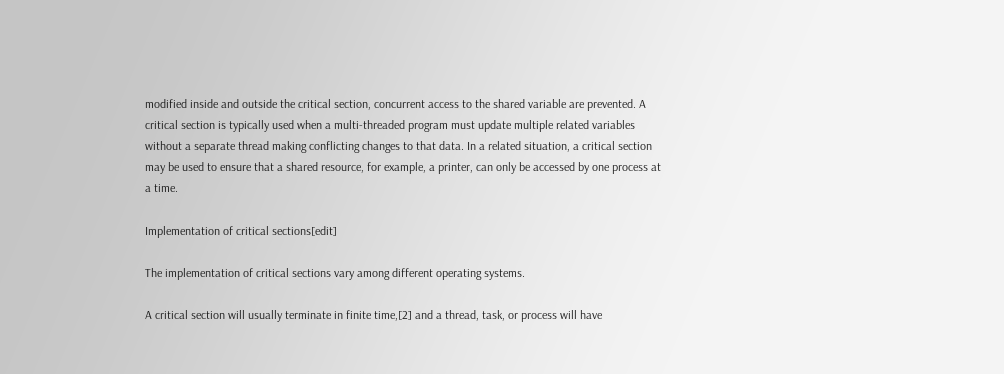modified inside and outside the critical section, concurrent access to the shared variable are prevented. A critical section is typically used when a multi-threaded program must update multiple related variables without a separate thread making conflicting changes to that data. In a related situation, a critical section may be used to ensure that a shared resource, for example, a printer, can only be accessed by one process at a time.

Implementation of critical sections[edit]

The implementation of critical sections vary among different operating systems.

A critical section will usually terminate in finite time,[2] and a thread, task, or process will have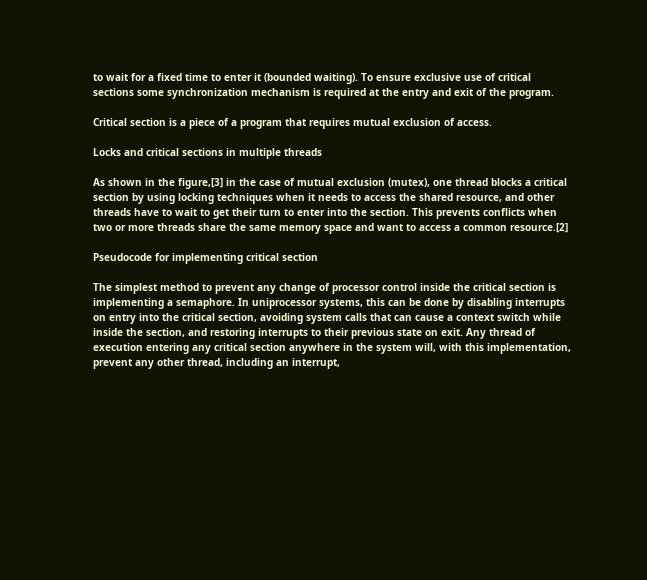to wait for a fixed time to enter it (bounded waiting). To ensure exclusive use of critical sections some synchronization mechanism is required at the entry and exit of the program.

Critical section is a piece of a program that requires mutual exclusion of access.

Locks and critical sections in multiple threads

As shown in the figure,[3] in the case of mutual exclusion (mutex), one thread blocks a critical section by using locking techniques when it needs to access the shared resource, and other threads have to wait to get their turn to enter into the section. This prevents conflicts when two or more threads share the same memory space and want to access a common resource.[2]

Pseudocode for implementing critical section

The simplest method to prevent any change of processor control inside the critical section is implementing a semaphore. In uniprocessor systems, this can be done by disabling interrupts on entry into the critical section, avoiding system calls that can cause a context switch while inside the section, and restoring interrupts to their previous state on exit. Any thread of execution entering any critical section anywhere in the system will, with this implementation, prevent any other thread, including an interrupt,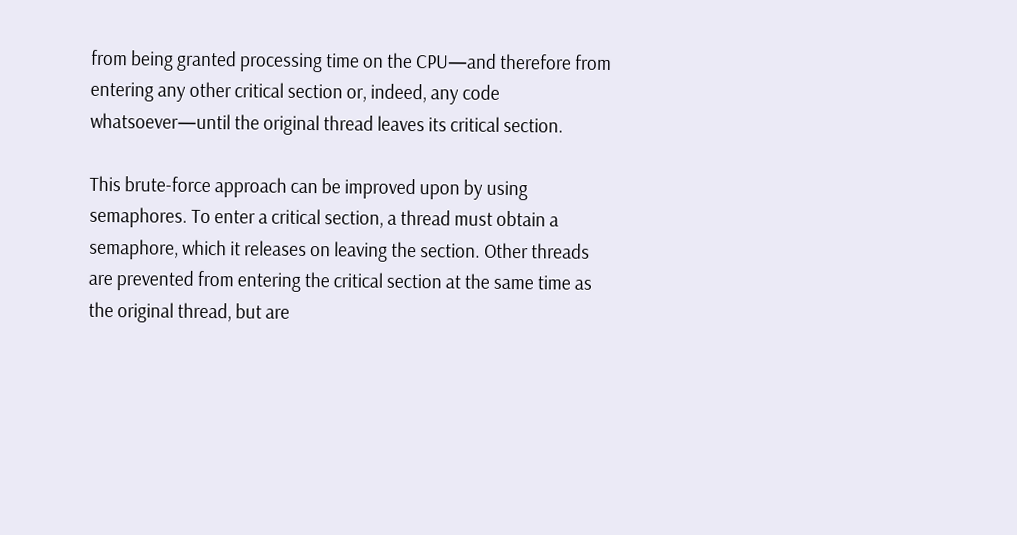from being granted processing time on the CPU—and therefore from entering any other critical section or, indeed, any code whatsoever—until the original thread leaves its critical section.

This brute-force approach can be improved upon by using semaphores. To enter a critical section, a thread must obtain a semaphore, which it releases on leaving the section. Other threads are prevented from entering the critical section at the same time as the original thread, but are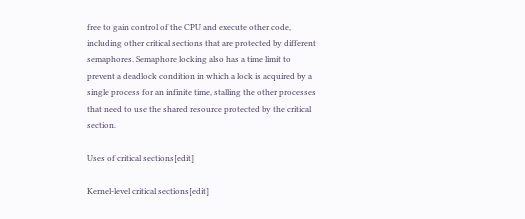free to gain control of the CPU and execute other code, including other critical sections that are protected by different semaphores. Semaphore locking also has a time limit to prevent a deadlock condition in which a lock is acquired by a single process for an infinite time, stalling the other processes that need to use the shared resource protected by the critical section.

Uses of critical sections[edit]

Kernel-level critical sections[edit]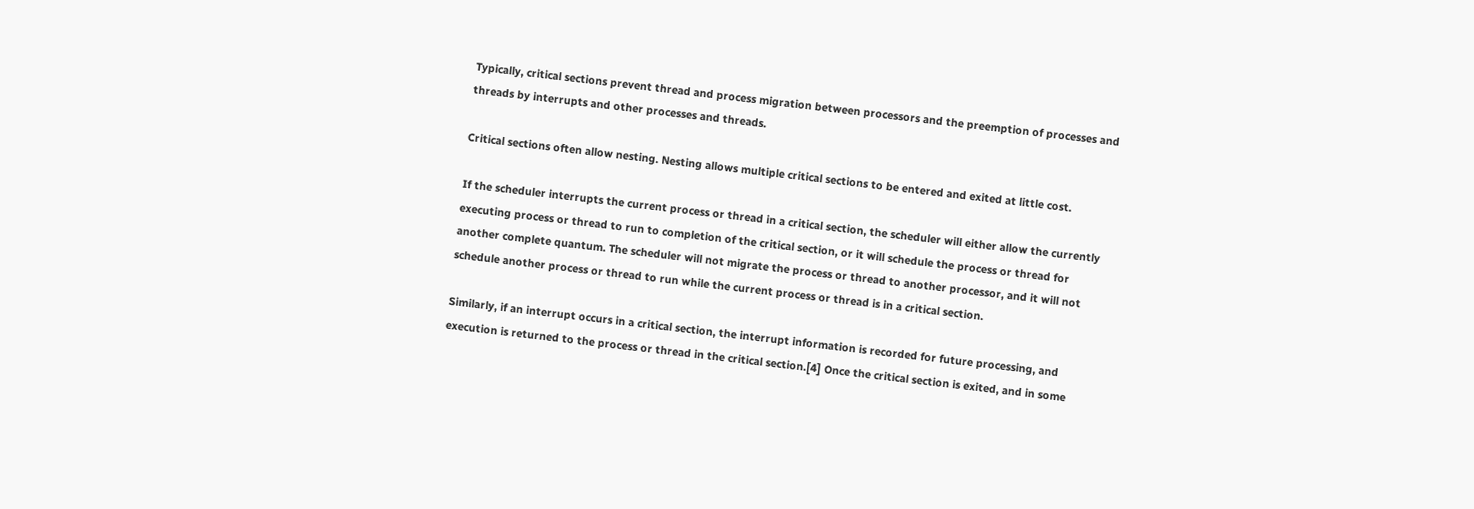Typically, critical sections prevent thread and process migration between processors and the preemption of processes and threads by interrupts and other processes and threads.

Critical sections often allow nesting. Nesting allows multiple critical sections to be entered and exited at little cost.

If the scheduler interrupts the current process or thread in a critical section, the scheduler will either allow the currently executing process or thread to run to completion of the critical section, or it will schedule the process or thread for another complete quantum. The scheduler will not migrate the process or thread to another processor, and it will not schedule another process or thread to run while the current process or thread is in a critical section.

Similarly, if an interrupt occurs in a critical section, the interrupt information is recorded for future processing, and execution is returned to the process or thread in the critical section.[4] Once the critical section is exited, and in some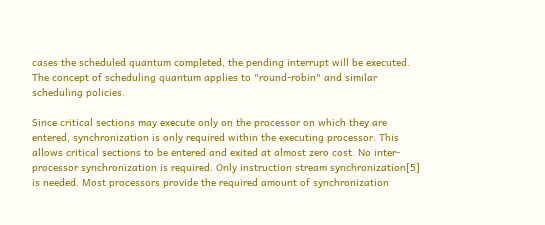cases the scheduled quantum completed, the pending interrupt will be executed. The concept of scheduling quantum applies to "round-robin" and similar scheduling policies.

Since critical sections may execute only on the processor on which they are entered, synchronization is only required within the executing processor. This allows critical sections to be entered and exited at almost zero cost. No inter-processor synchronization is required. Only instruction stream synchronization[5] is needed. Most processors provide the required amount of synchronization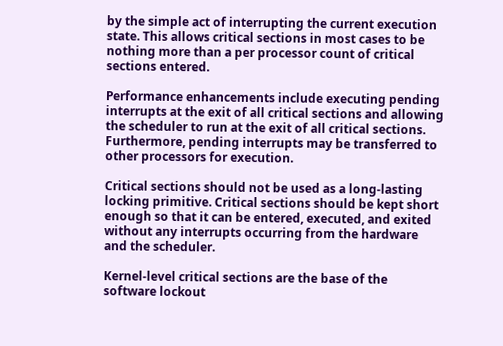by the simple act of interrupting the current execution state. This allows critical sections in most cases to be nothing more than a per processor count of critical sections entered.

Performance enhancements include executing pending interrupts at the exit of all critical sections and allowing the scheduler to run at the exit of all critical sections. Furthermore, pending interrupts may be transferred to other processors for execution.

Critical sections should not be used as a long-lasting locking primitive. Critical sections should be kept short enough so that it can be entered, executed, and exited without any interrupts occurring from the hardware and the scheduler.

Kernel-level critical sections are the base of the software lockout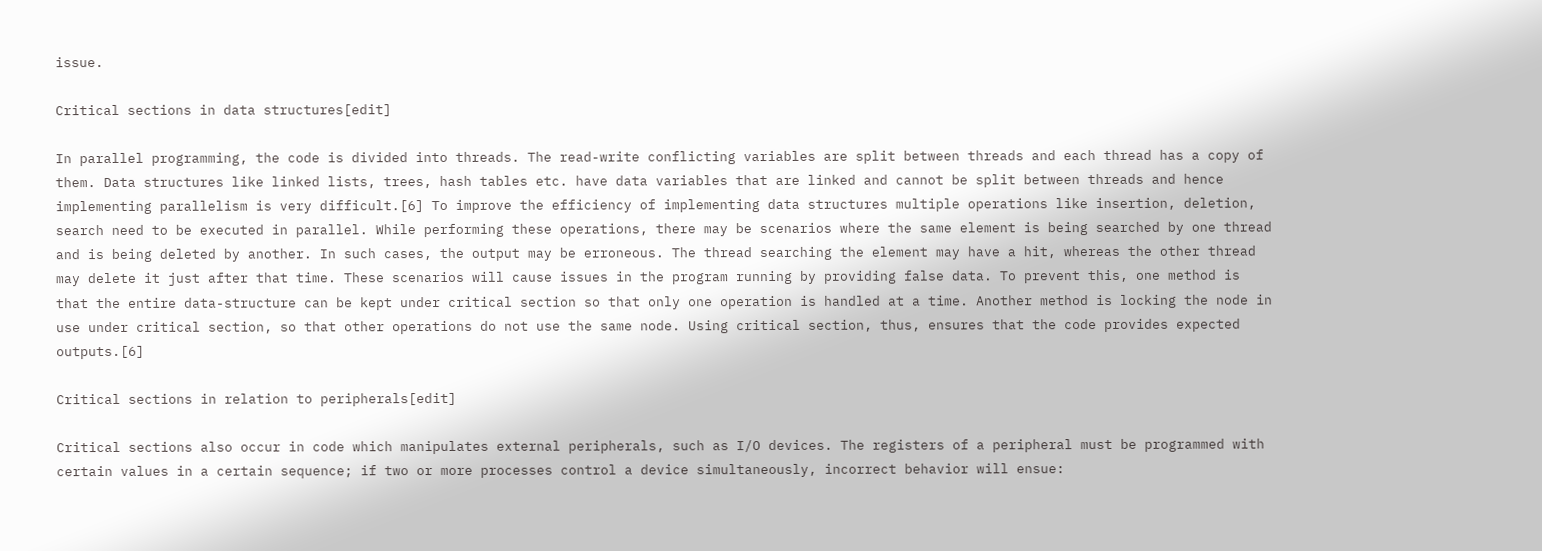issue.

Critical sections in data structures[edit]

In parallel programming, the code is divided into threads. The read-write conflicting variables are split between threads and each thread has a copy of them. Data structures like linked lists, trees, hash tables etc. have data variables that are linked and cannot be split between threads and hence implementing parallelism is very difficult.[6] To improve the efficiency of implementing data structures multiple operations like insertion, deletion, search need to be executed in parallel. While performing these operations, there may be scenarios where the same element is being searched by one thread and is being deleted by another. In such cases, the output may be erroneous. The thread searching the element may have a hit, whereas the other thread may delete it just after that time. These scenarios will cause issues in the program running by providing false data. To prevent this, one method is that the entire data-structure can be kept under critical section so that only one operation is handled at a time. Another method is locking the node in use under critical section, so that other operations do not use the same node. Using critical section, thus, ensures that the code provides expected outputs.[6]

Critical sections in relation to peripherals[edit]

Critical sections also occur in code which manipulates external peripherals, such as I/O devices. The registers of a peripheral must be programmed with certain values in a certain sequence; if two or more processes control a device simultaneously, incorrect behavior will ensue: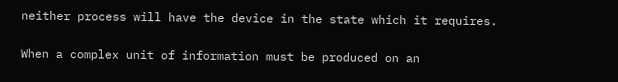neither process will have the device in the state which it requires.

When a complex unit of information must be produced on an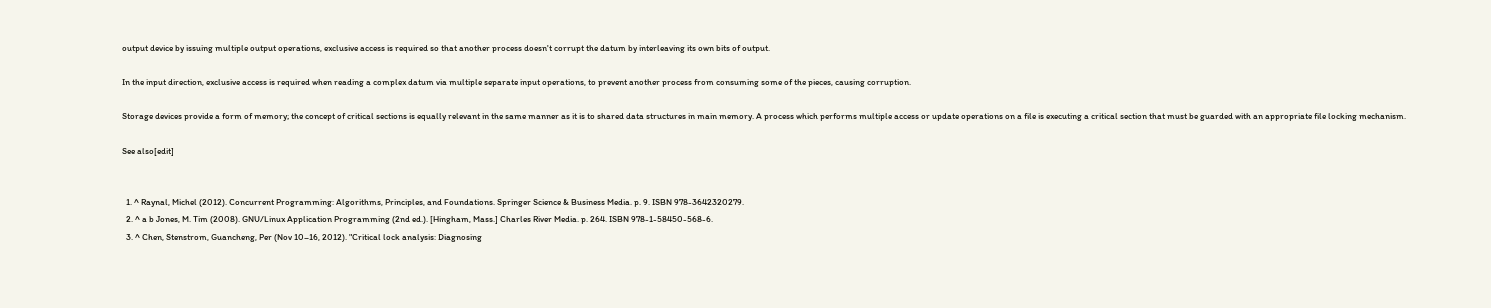output device by issuing multiple output operations, exclusive access is required so that another process doesn't corrupt the datum by interleaving its own bits of output.

In the input direction, exclusive access is required when reading a complex datum via multiple separate input operations, to prevent another process from consuming some of the pieces, causing corruption.

Storage devices provide a form of memory; the concept of critical sections is equally relevant in the same manner as it is to shared data structures in main memory. A process which performs multiple access or update operations on a file is executing a critical section that must be guarded with an appropriate file locking mechanism.

See also[edit]


  1. ^ Raynal, Michel (2012). Concurrent Programming: Algorithms, Principles, and Foundations. Springer Science & Business Media. p. 9. ISBN 978-3642320279.
  2. ^ a b Jones, M. Tim (2008). GNU/Linux Application Programming (2nd ed.). [Hingham, Mass.] Charles River Media. p. 264. ISBN 978-1-58450-568-6.
  3. ^ Chen, Stenstrom, Guancheng, Per (Nov 10–16, 2012). "Critical lock analysis: Diagnosing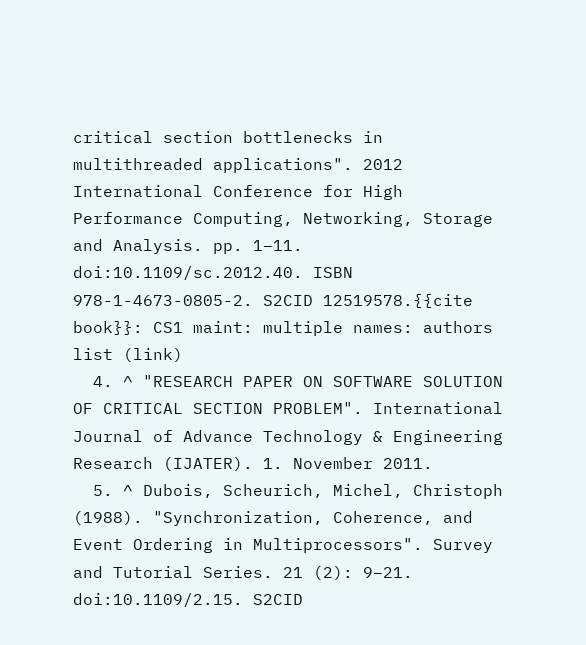critical section bottlenecks in multithreaded applications". 2012 International Conference for High Performance Computing, Networking, Storage and Analysis. pp. 1–11. doi:10.1109/sc.2012.40. ISBN 978-1-4673-0805-2. S2CID 12519578.{{cite book}}: CS1 maint: multiple names: authors list (link)
  4. ^ "RESEARCH PAPER ON SOFTWARE SOLUTION OF CRITICAL SECTION PROBLEM". International Journal of Advance Technology & Engineering Research (IJATER). 1. November 2011.
  5. ^ Dubois, Scheurich, Michel, Christoph (1988). "Synchronization, Coherence, and Event Ordering in Multiprocessors". Survey and Tutorial Series. 21 (2): 9–21. doi:10.1109/2.15. S2CID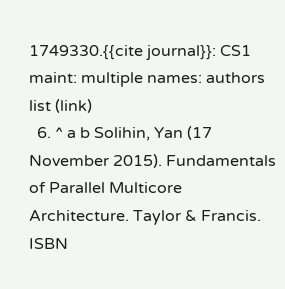1749330.{{cite journal}}: CS1 maint: multiple names: authors list (link)
  6. ^ a b Solihin, Yan (17 November 2015). Fundamentals of Parallel Multicore Architecture. Taylor & Francis. ISBN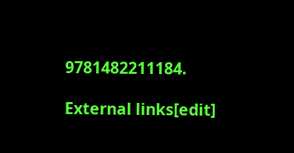9781482211184.

External links[edit]